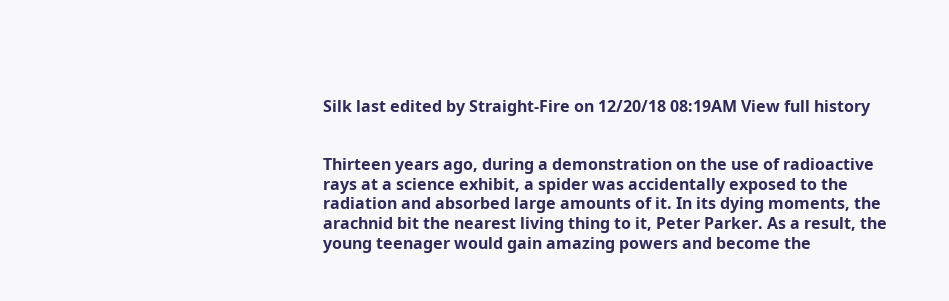Silk last edited by Straight-Fire on 12/20/18 08:19AM View full history


Thirteen years ago, during a demonstration on the use of radioactive rays at a science exhibit, a spider was accidentally exposed to the radiation and absorbed large amounts of it. In its dying moments, the arachnid bit the nearest living thing to it, Peter Parker. As a result, the young teenager would gain amazing powers and become the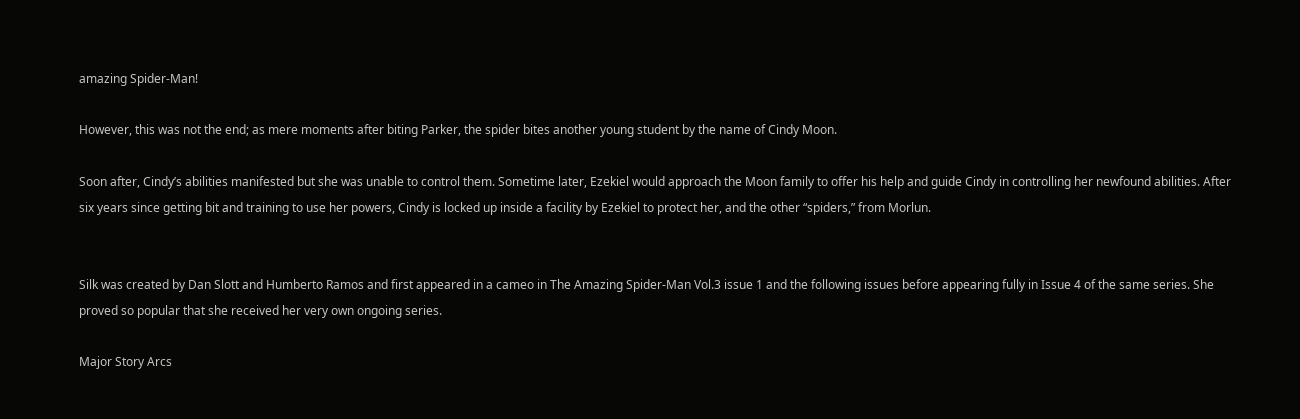amazing Spider-Man!

However, this was not the end; as mere moments after biting Parker, the spider bites another young student by the name of Cindy Moon.

Soon after, Cindy’s abilities manifested but she was unable to control them. Sometime later, Ezekiel would approach the Moon family to offer his help and guide Cindy in controlling her newfound abilities. After six years since getting bit and training to use her powers, Cindy is locked up inside a facility by Ezekiel to protect her, and the other “spiders,” from Morlun.


Silk was created by Dan Slott and Humberto Ramos and first appeared in a cameo in The Amazing Spider-Man Vol.3 issue 1 and the following issues before appearing fully in Issue 4 of the same series. She proved so popular that she received her very own ongoing series.

Major Story Arcs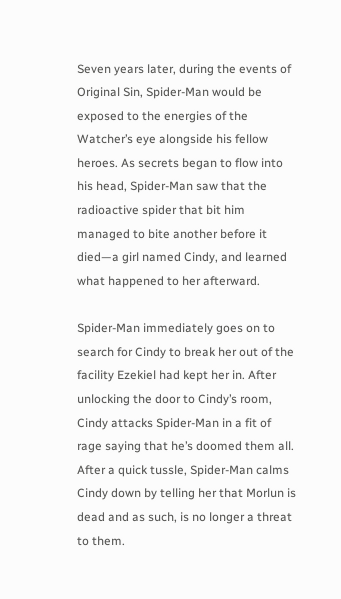Seven years later, during the events of Original Sin, Spider-Man would be exposed to the energies of the Watcher’s eye alongside his fellow heroes. As secrets began to flow into his head, Spider-Man saw that the radioactive spider that bit him managed to bite another before it died—a girl named Cindy, and learned what happened to her afterward.

Spider-Man immediately goes on to search for Cindy to break her out of the facility Ezekiel had kept her in. After unlocking the door to Cindy’s room, Cindy attacks Spider-Man in a fit of rage saying that he’s doomed them all. After a quick tussle, Spider-Man calms Cindy down by telling her that Morlun is dead and as such, is no longer a threat to them.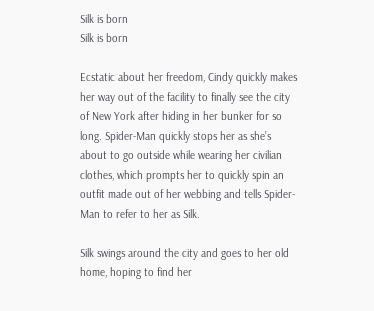Silk is born
Silk is born

Ecstatic about her freedom, Cindy quickly makes her way out of the facility to finally see the city of New York after hiding in her bunker for so long. Spider-Man quickly stops her as she’s about to go outside while wearing her civilian clothes, which prompts her to quickly spin an outfit made out of her webbing and tells Spider-Man to refer to her as Silk.

Silk swings around the city and goes to her old home, hoping to find her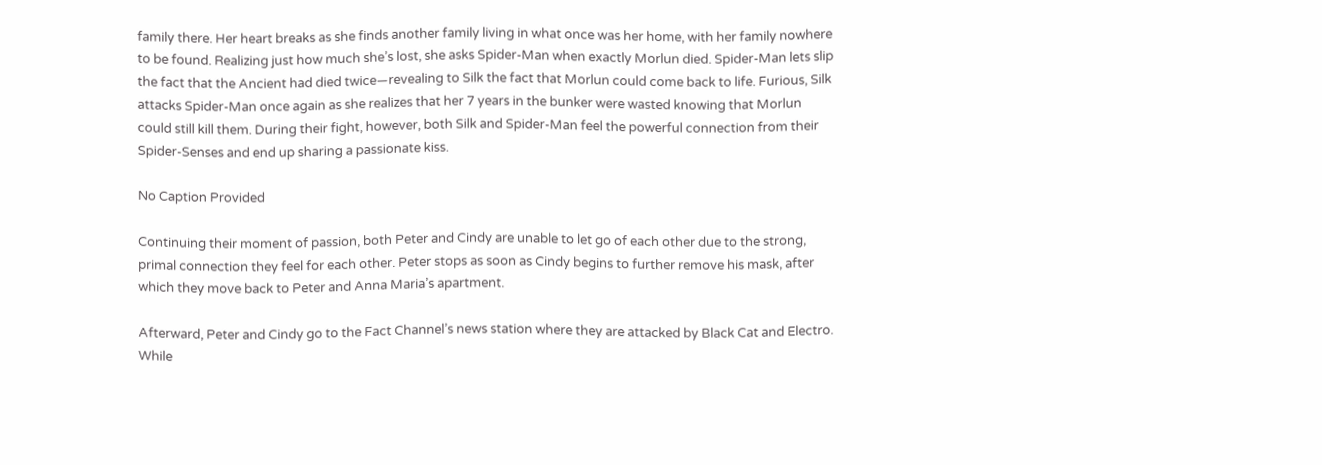family there. Her heart breaks as she finds another family living in what once was her home, with her family nowhere to be found. Realizing just how much she’s lost, she asks Spider-Man when exactly Morlun died. Spider-Man lets slip the fact that the Ancient had died twice—revealing to Silk the fact that Morlun could come back to life. Furious, Silk attacks Spider-Man once again as she realizes that her 7 years in the bunker were wasted knowing that Morlun could still kill them. During their fight, however, both Silk and Spider-Man feel the powerful connection from their Spider-Senses and end up sharing a passionate kiss.

No Caption Provided

Continuing their moment of passion, both Peter and Cindy are unable to let go of each other due to the strong, primal connection they feel for each other. Peter stops as soon as Cindy begins to further remove his mask, after which they move back to Peter and Anna Maria’s apartment.

Afterward, Peter and Cindy go to the Fact Channel’s news station where they are attacked by Black Cat and Electro. While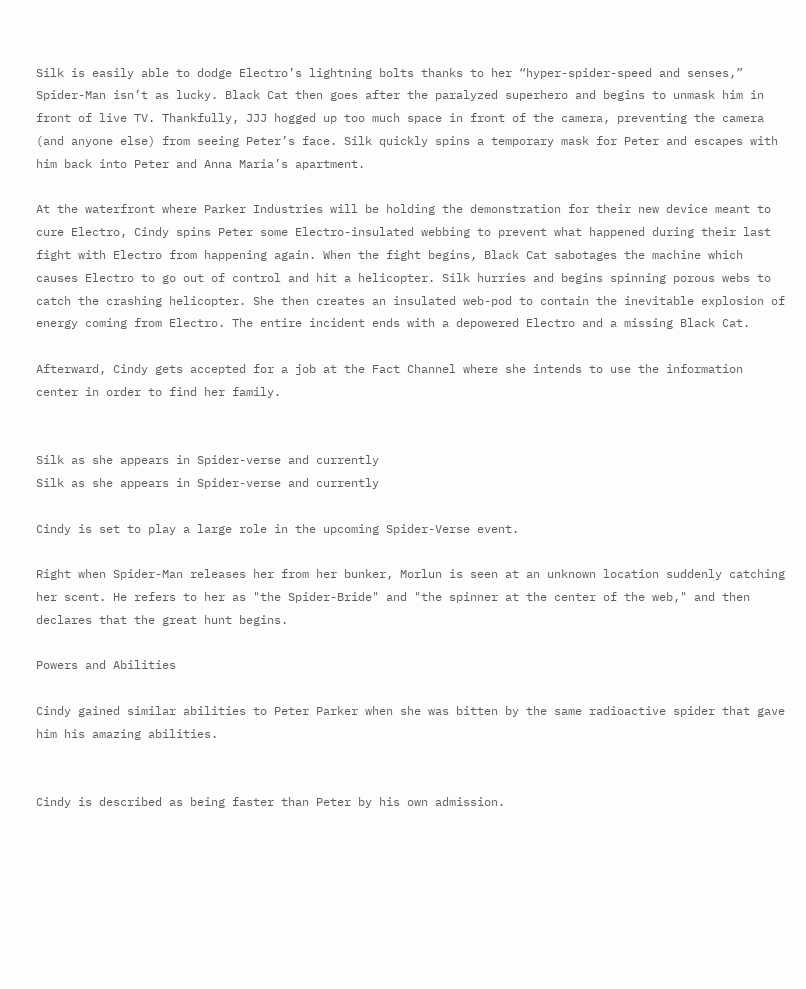Silk is easily able to dodge Electro’s lightning bolts thanks to her “hyper-spider-speed and senses,” Spider-Man isn’t as lucky. Black Cat then goes after the paralyzed superhero and begins to unmask him in front of live TV. Thankfully, JJJ hogged up too much space in front of the camera, preventing the camera (and anyone else) from seeing Peter’s face. Silk quickly spins a temporary mask for Peter and escapes with him back into Peter and Anna Maria’s apartment.

At the waterfront where Parker Industries will be holding the demonstration for their new device meant to cure Electro, Cindy spins Peter some Electro-insulated webbing to prevent what happened during their last fight with Electro from happening again. When the fight begins, Black Cat sabotages the machine which causes Electro to go out of control and hit a helicopter. Silk hurries and begins spinning porous webs to catch the crashing helicopter. She then creates an insulated web-pod to contain the inevitable explosion of energy coming from Electro. The entire incident ends with a depowered Electro and a missing Black Cat.

Afterward, Cindy gets accepted for a job at the Fact Channel where she intends to use the information center in order to find her family.


Silk as she appears in Spider-verse and currently
Silk as she appears in Spider-verse and currently

Cindy is set to play a large role in the upcoming Spider-Verse event.

Right when Spider-Man releases her from her bunker, Morlun is seen at an unknown location suddenly catching her scent. He refers to her as "the Spider-Bride" and "the spinner at the center of the web," and then declares that the great hunt begins.

Powers and Abilities

Cindy gained similar abilities to Peter Parker when she was bitten by the same radioactive spider that gave him his amazing abilities.


Cindy is described as being faster than Peter by his own admission.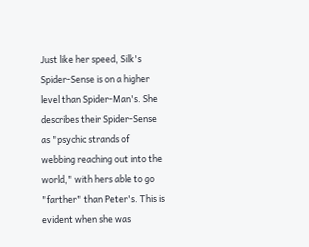Just like her speed, Silk's Spider-Sense is on a higher level than Spider-Man's. She describes their Spider-Sense as "psychic strands of webbing reaching out into the world," with hers able to go "farther" than Peter's. This is evident when she was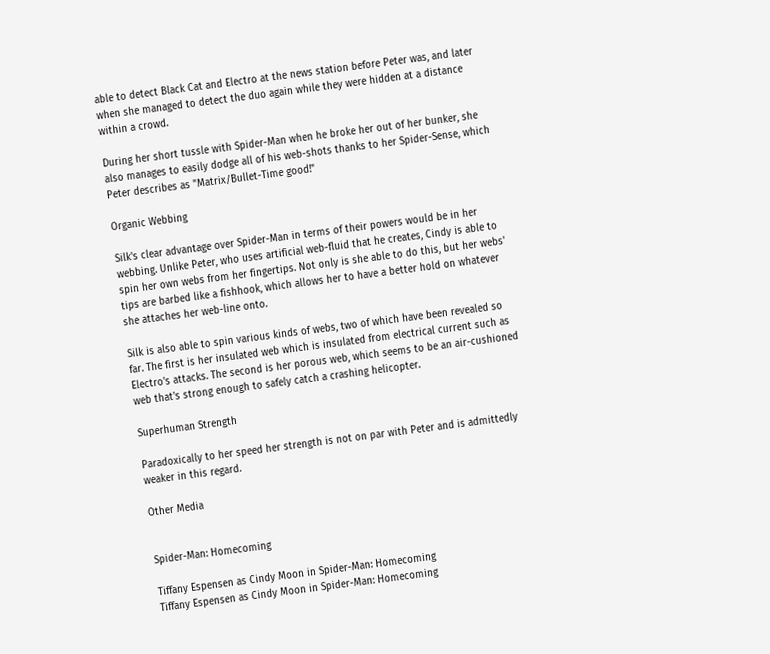able to detect Black Cat and Electro at the news station before Peter was, and later when she managed to detect the duo again while they were hidden at a distance within a crowd.

During her short tussle with Spider-Man when he broke her out of her bunker, she also manages to easily dodge all of his web-shots thanks to her Spider-Sense, which Peter describes as "Matrix/Bullet-Time good!"

Organic Webbing

Silk's clear advantage over Spider-Man in terms of their powers would be in her webbing. Unlike Peter, who uses artificial web-fluid that he creates, Cindy is able to spin her own webs from her fingertips. Not only is she able to do this, but her webs' tips are barbed like a fishhook, which allows her to have a better hold on whatever she attaches her web-line onto.

Silk is also able to spin various kinds of webs, two of which have been revealed so far. The first is her insulated web which is insulated from electrical current such as Electro's attacks. The second is her porous web, which seems to be an air-cushioned web that's strong enough to safely catch a crashing helicopter.

Superhuman Strength

Paradoxically to her speed her strength is not on par with Peter and is admittedly weaker in this regard.

Other Media


Spider-Man: Homecoming

Tiffany Espensen as Cindy Moon in Spider-Man: Homecoming
Tiffany Espensen as Cindy Moon in Spider-Man: Homecoming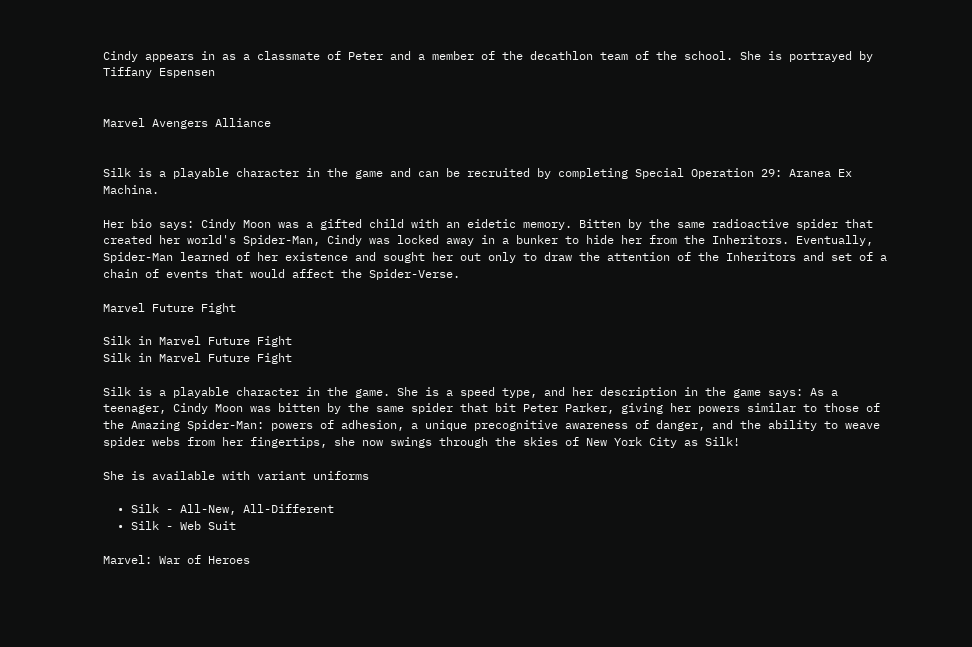Cindy appears in as a classmate of Peter and a member of the decathlon team of the school. She is portrayed by Tiffany Espensen


Marvel Avengers Alliance


Silk is a playable character in the game and can be recruited by completing Special Operation 29: Aranea Ex Machina.

Her bio says: Cindy Moon was a gifted child with an eidetic memory. Bitten by the same radioactive spider that created her world's Spider-Man, Cindy was locked away in a bunker to hide her from the Inheritors. Eventually, Spider-Man learned of her existence and sought her out only to draw the attention of the Inheritors and set of a chain of events that would affect the Spider-Verse.

Marvel Future Fight

Silk in Marvel Future Fight
Silk in Marvel Future Fight

Silk is a playable character in the game. She is a speed type, and her description in the game says: As a teenager, Cindy Moon was bitten by the same spider that bit Peter Parker, giving her powers similar to those of the Amazing Spider-Man: powers of adhesion, a unique precognitive awareness of danger, and the ability to weave spider webs from her fingertips, she now swings through the skies of New York City as Silk!

She is available with variant uniforms

  • Silk - All-New, All-Different
  • Silk - Web Suit

Marvel: War of Heroes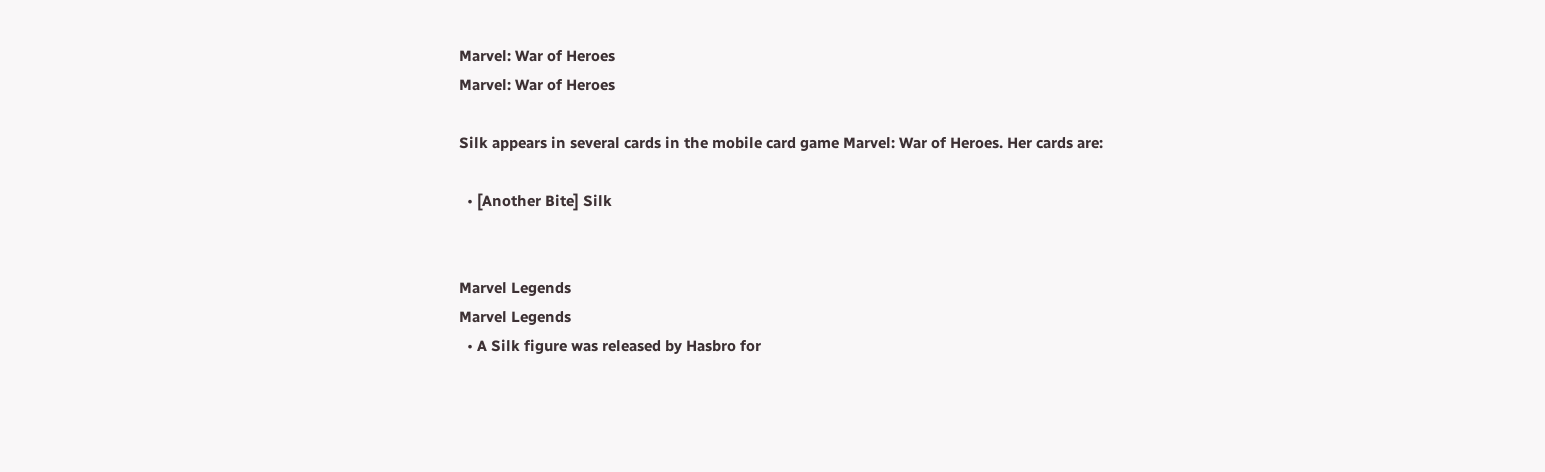Marvel: War of Heroes
Marvel: War of Heroes

Silk appears in several cards in the mobile card game Marvel: War of Heroes. Her cards are:

  • [Another Bite] Silk


Marvel Legends
Marvel Legends
  • A Silk figure was released by Hasbro for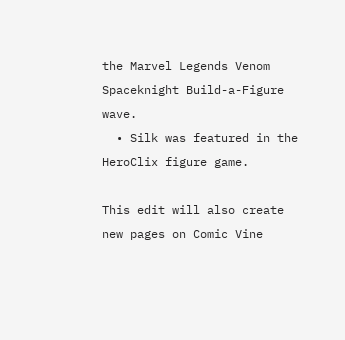the Marvel Legends Venom Spaceknight Build-a-Figure wave.
  • Silk was featured in the HeroClix figure game.

This edit will also create new pages on Comic Vine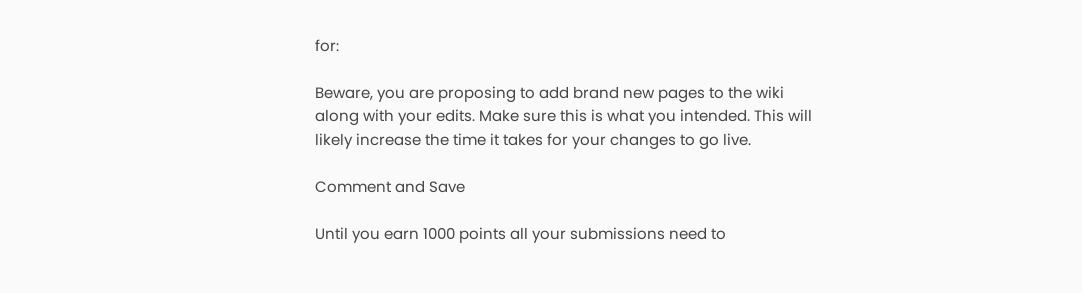for:

Beware, you are proposing to add brand new pages to the wiki along with your edits. Make sure this is what you intended. This will likely increase the time it takes for your changes to go live.

Comment and Save

Until you earn 1000 points all your submissions need to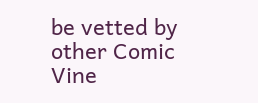be vetted by other Comic Vine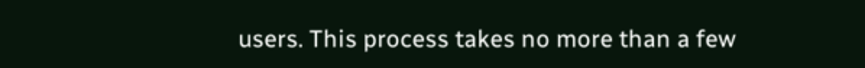users. This process takes no more than a few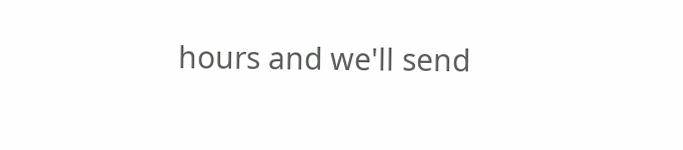hours and we'll send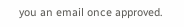you an email once approved.